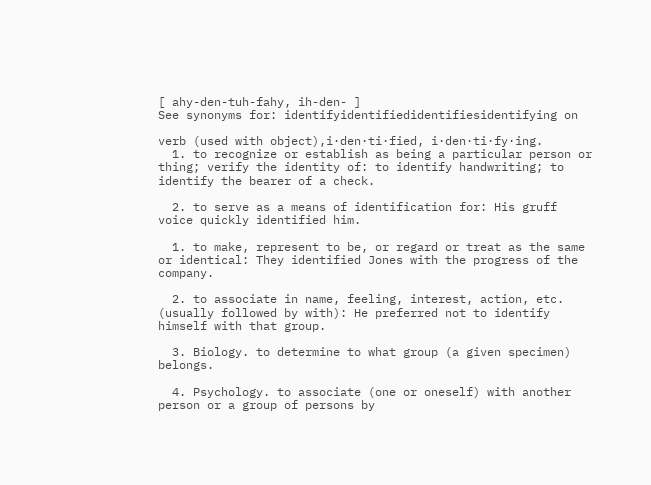[ ahy-den-tuh-fahy, ih-den- ]
See synonyms for: identifyidentifiedidentifiesidentifying on

verb (used with object),i·den·ti·fied, i·den·ti·fy·ing.
  1. to recognize or establish as being a particular person or thing; verify the identity of: to identify handwriting; to identify the bearer of a check.

  2. to serve as a means of identification for: His gruff voice quickly identified him.

  1. to make, represent to be, or regard or treat as the same or identical: They identified Jones with the progress of the company.

  2. to associate in name, feeling, interest, action, etc. (usually followed by with): He preferred not to identify himself with that group.

  3. Biology. to determine to what group (a given specimen) belongs.

  4. Psychology. to associate (one or oneself) with another person or a group of persons by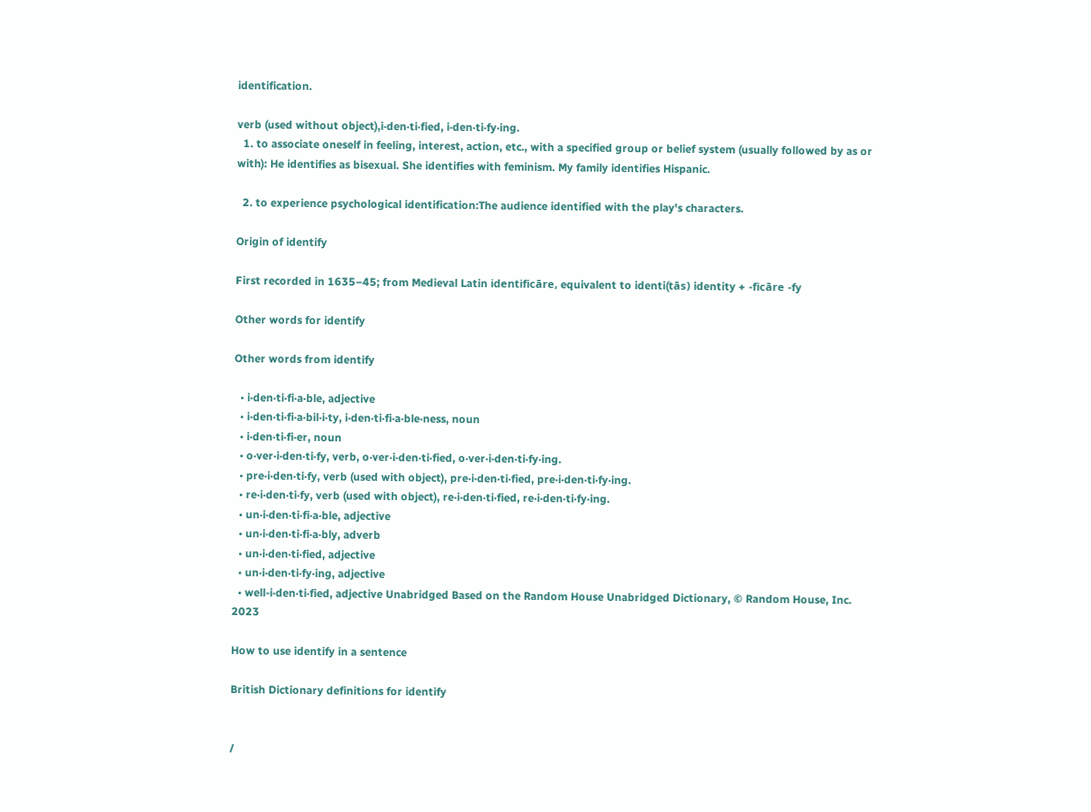identification.

verb (used without object),i·den·ti·fied, i·den·ti·fy·ing.
  1. to associate oneself in feeling, interest, action, etc., with a specified group or belief system (usually followed by as or with): He identifies as bisexual. She identifies with feminism. My family identifies Hispanic.

  2. to experience psychological identification:The audience identified with the play's characters.

Origin of identify

First recorded in 1635–45; from Medieval Latin identificāre, equivalent to identi(tās) identity + -ficāre -fy

Other words for identify

Other words from identify

  • i·den·ti·fi·a·ble, adjective
  • i·den·ti·fi·a·bil·i·ty, i·den·ti·fi·a·ble·ness, noun
  • i·den·ti·fi·er, noun
  • o·ver·i·den·ti·fy, verb, o·ver·i·den·ti·fied, o·ver·i·den·ti·fy·ing.
  • pre·i·den·ti·fy, verb (used with object), pre·i·den·ti·fied, pre·i·den·ti·fy·ing.
  • re·i·den·ti·fy, verb (used with object), re·i·den·ti·fied, re·i·den·ti·fy·ing.
  • un·i·den·ti·fi·a·ble, adjective
  • un·i·den·ti·fi·a·bly, adverb
  • un·i·den·ti·fied, adjective
  • un·i·den·ti·fy·ing, adjective
  • well-i·den·ti·fied, adjective Unabridged Based on the Random House Unabridged Dictionary, © Random House, Inc. 2023

How to use identify in a sentence

British Dictionary definitions for identify


/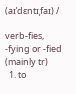(aɪˈdɛntɪˌfaɪ) /

verb-fies, -fying or -fied (mainly tr)
  1. to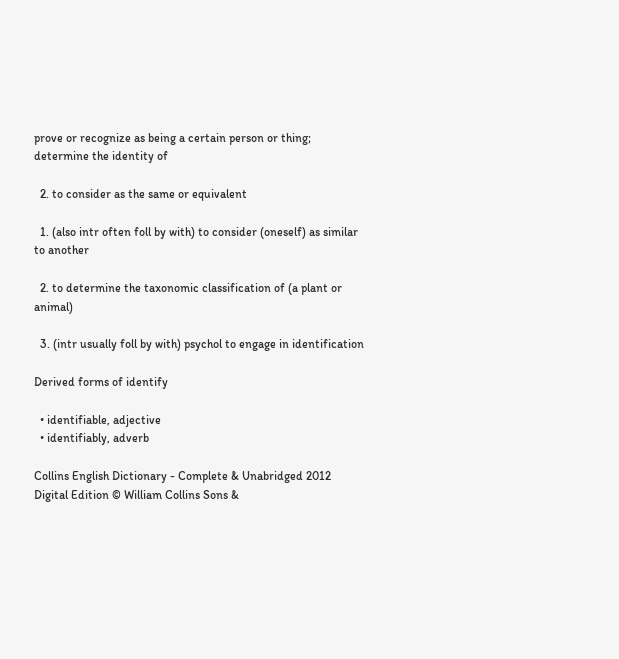prove or recognize as being a certain person or thing; determine the identity of

  2. to consider as the same or equivalent

  1. (also intr often foll by with) to consider (oneself) as similar to another

  2. to determine the taxonomic classification of (a plant or animal)

  3. (intr usually foll by with) psychol to engage in identification

Derived forms of identify

  • identifiable, adjective
  • identifiably, adverb

Collins English Dictionary - Complete & Unabridged 2012 Digital Edition © William Collins Sons &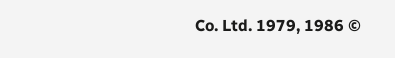Co. Ltd. 1979, 1986 ©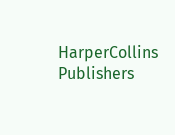HarperCollins Publishers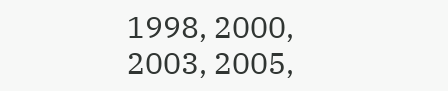1998, 2000, 2003, 2005,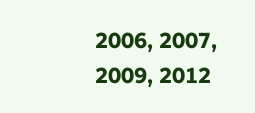2006, 2007, 2009, 2012